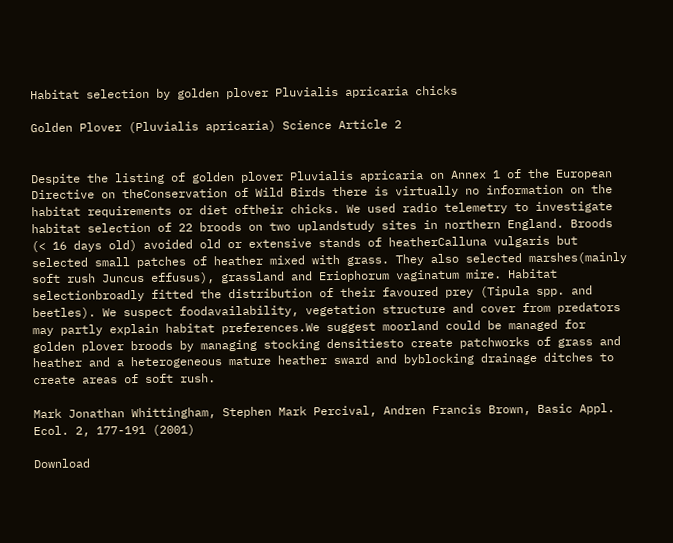Habitat selection by golden plover Pluvialis apricaria chicks

Golden Plover (Pluvialis apricaria) Science Article 2


Despite the listing of golden plover Pluvialis apricaria on Annex 1 of the European Directive on theConservation of Wild Birds there is virtually no information on the habitat requirements or diet oftheir chicks. We used radio telemetry to investigate habitat selection of 22 broods on two uplandstudy sites in northern England. Broods (< 16 days old) avoided old or extensive stands of heatherCalluna vulgaris but selected small patches of heather mixed with grass. They also selected marshes(mainly soft rush Juncus effusus), grassland and Eriophorum vaginatum mire. Habitat selectionbroadly fitted the distribution of their favoured prey (Tipula spp. and beetles). We suspect foodavailability, vegetation structure and cover from predators may partly explain habitat preferences.We suggest moorland could be managed for golden plover broods by managing stocking densitiesto create patchworks of grass and heather and a heterogeneous mature heather sward and byblocking drainage ditches to create areas of soft rush.

Mark Jonathan Whittingham, Stephen Mark Percival, Andren Francis Brown, Basic Appl. Ecol. 2, 177-191 (2001)

Download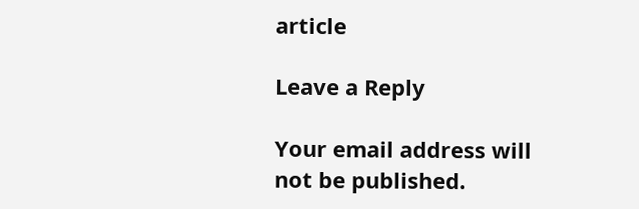article

Leave a Reply

Your email address will not be published.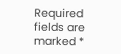Required fields are marked *